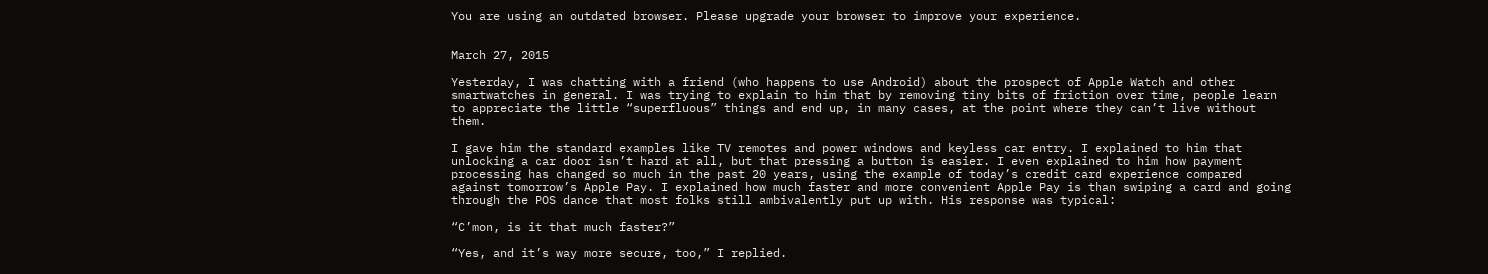You are using an outdated browser. Please upgrade your browser to improve your experience.


March 27, 2015

Yesterday, I was chatting with a friend (who happens to use Android) about the prospect of Apple Watch and other smartwatches in general. I was trying to explain to him that by removing tiny bits of friction over time, people learn to appreciate the little “superfluous” things and end up, in many cases, at the point where they can’t live without them.

I gave him the standard examples like TV remotes and power windows and keyless car entry. I explained to him that unlocking a car door isn’t hard at all, but that pressing a button is easier. I even explained to him how payment processing has changed so much in the past 20 years, using the example of today’s credit card experience compared against tomorrow’s Apple Pay. I explained how much faster and more convenient Apple Pay is than swiping a card and going through the POS dance that most folks still ambivalently put up with. His response was typical:

“C’mon, is it that much faster?”

“Yes, and it’s way more secure, too,” I replied.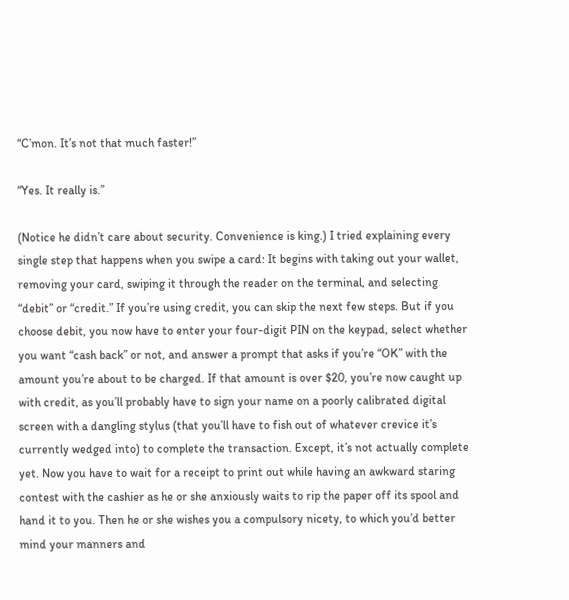“C’mon. It’s not that much faster!”

“Yes. It really is.”

(Notice he didn’t care about security. Convenience is king.) I tried explaining every single step that happens when you swipe a card: It begins with taking out your wallet, removing your card, swiping it through the reader on the terminal, and selecting “debit” or “credit.” If you’re using credit, you can skip the next few steps. But if you choose debit, you now have to enter your four-digit PIN on the keypad, select whether you want “cash back” or not, and answer a prompt that asks if you’re “OK” with the amount you’re about to be charged. If that amount is over $20, you’re now caught up with credit, as you’ll probably have to sign your name on a poorly calibrated digital screen with a dangling stylus (that you’ll have to fish out of whatever crevice it’s currently wedged into) to complete the transaction. Except, it’s not actually complete yet. Now you have to wait for a receipt to print out while having an awkward staring contest with the cashier as he or she anxiously waits to rip the paper off its spool and hand it to you. Then he or she wishes you a compulsory nicety, to which you’d better mind your manners and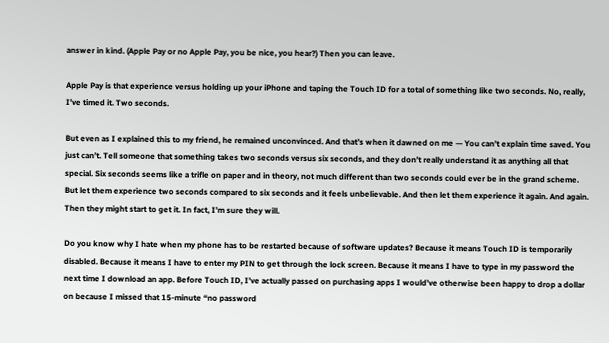answer in kind. (Apple Pay or no Apple Pay, you be nice, you hear?) Then you can leave.

Apple Pay is that experience versus holding up your iPhone and taping the Touch ID for a total of something like two seconds. No, really, I’ve timed it. Two seconds.

But even as I explained this to my friend, he remained unconvinced. And that’s when it dawned on me — You can’t explain time saved. You just can’t. Tell someone that something takes two seconds versus six seconds, and they don’t really understand it as anything all that special. Six seconds seems like a trifle on paper and in theory, not much different than two seconds could ever be in the grand scheme. But let them experience two seconds compared to six seconds and it feels unbelievable. And then let them experience it again. And again. Then they might start to get it. In fact, I’m sure they will.

Do you know why I hate when my phone has to be restarted because of software updates? Because it means Touch ID is temporarily disabled. Because it means I have to enter my PIN to get through the lock screen. Because it means I have to type in my password the next time I download an app. Before Touch ID, I’ve actually passed on purchasing apps I would’ve otherwise been happy to drop a dollar on because I missed that 15-minute “no password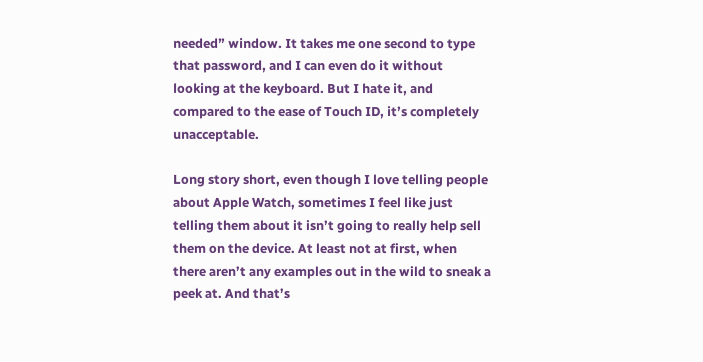needed” window. It takes me one second to type that password, and I can even do it without looking at the keyboard. But I hate it, and compared to the ease of Touch ID, it’s completely unacceptable.

Long story short, even though I love telling people about Apple Watch, sometimes I feel like just telling them about it isn’t going to really help sell them on the device. At least not at first, when there aren’t any examples out in the wild to sneak a peek at. And that’s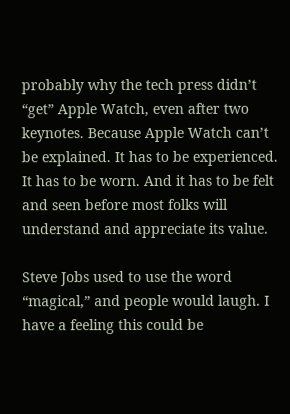probably why the tech press didn’t “get” Apple Watch, even after two keynotes. Because Apple Watch can’t be explained. It has to be experienced. It has to be worn. And it has to be felt and seen before most folks will understand and appreciate its value.

Steve Jobs used to use the word “magical,” and people would laugh. I have a feeling this could be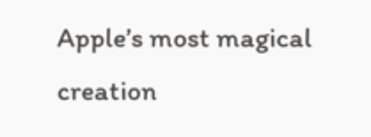Apple’s most magical creation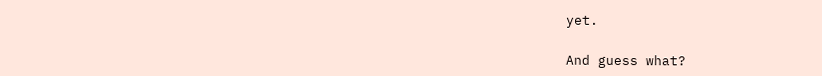yet.

And guess what?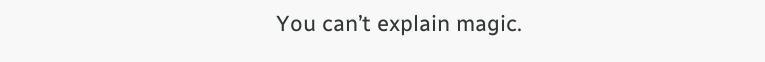You can’t explain magic.